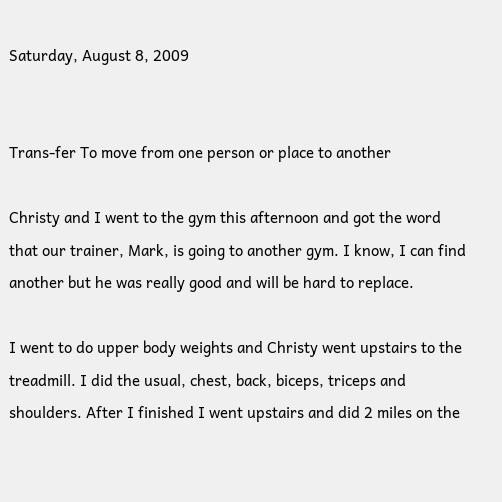Saturday, August 8, 2009


Trans-fer To move from one person or place to another

Christy and I went to the gym this afternoon and got the word that our trainer, Mark, is going to another gym. I know, I can find another but he was really good and will be hard to replace.

I went to do upper body weights and Christy went upstairs to the treadmill. I did the usual, chest, back, biceps, triceps and shoulders. After I finished I went upstairs and did 2 miles on the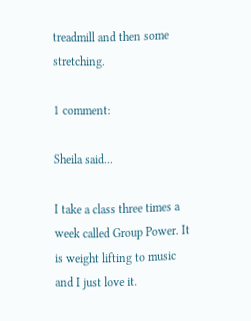treadmill and then some stretching.

1 comment:

Sheila said...

I take a class three times a week called Group Power. It is weight lifting to music and I just love it.